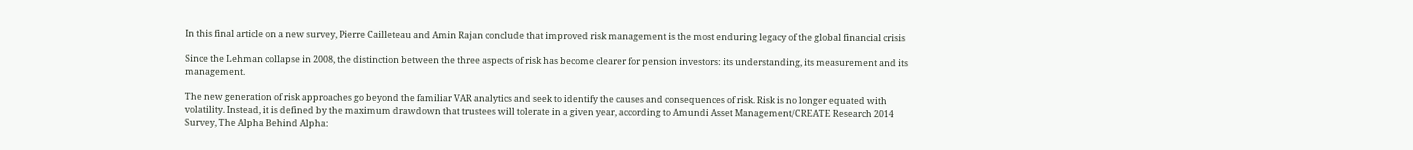In this final article on a new survey, Pierre Cailleteau and Amin Rajan conclude that improved risk management is the most enduring legacy of the global financial crisis

Since the Lehman collapse in 2008, the distinction between the three aspects of risk has become clearer for pension investors: its understanding, its measurement and its management.

The new generation of risk approaches go beyond the familiar VAR analytics and seek to identify the causes and consequences of risk. Risk is no longer equated with volatility. Instead, it is defined by the maximum drawdown that trustees will tolerate in a given year, according to Amundi Asset Management/CREATE Research 2014 Survey, The Alpha Behind Alpha: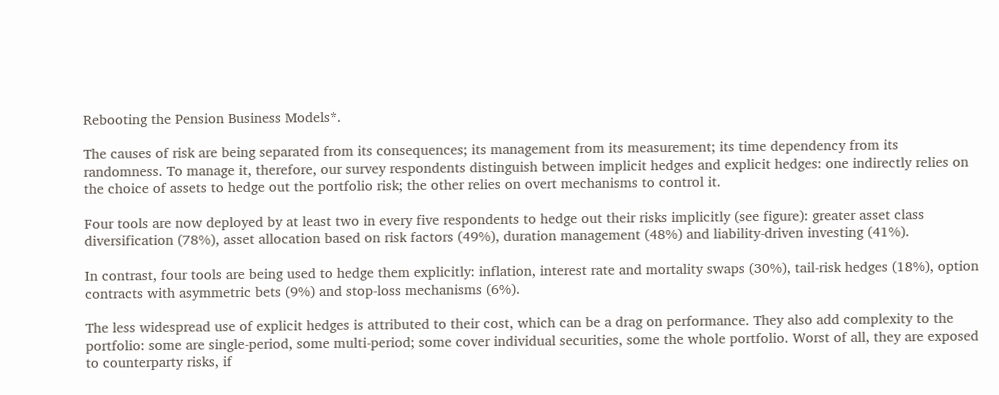Rebooting the Pension Business Models*.

The causes of risk are being separated from its consequences; its management from its measurement; its time dependency from its randomness. To manage it, therefore, our survey respondents distinguish between implicit hedges and explicit hedges: one indirectly relies on the choice of assets to hedge out the portfolio risk; the other relies on overt mechanisms to control it.

Four tools are now deployed by at least two in every five respondents to hedge out their risks implicitly (see figure): greater asset class diversification (78%), asset allocation based on risk factors (49%), duration management (48%) and liability-driven investing (41%).

In contrast, four tools are being used to hedge them explicitly: inflation, interest rate and mortality swaps (30%), tail-risk hedges (18%), option contracts with asymmetric bets (9%) and stop-loss mechanisms (6%).

The less widespread use of explicit hedges is attributed to their cost, which can be a drag on performance. They also add complexity to the portfolio: some are single-period, some multi-period; some cover individual securities, some the whole portfolio. Worst of all, they are exposed to counterparty risks, if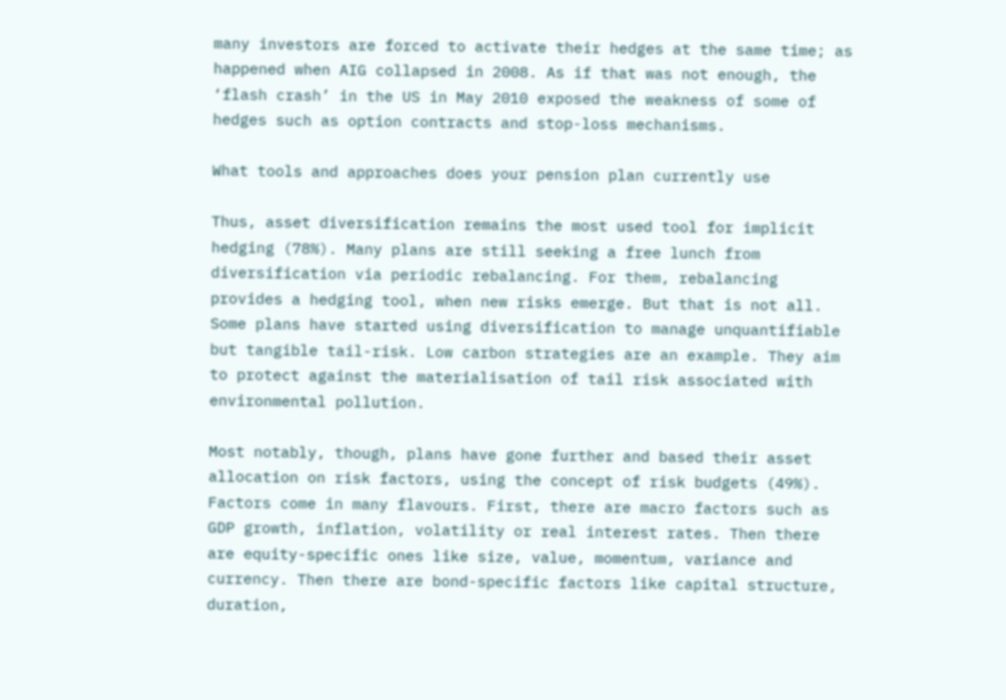many investors are forced to activate their hedges at the same time; as happened when AIG collapsed in 2008. As if that was not enough, the ‘flash crash’ in the US in May 2010 exposed the weakness of some of hedges such as option contracts and stop-loss mechanisms.

What tools and approaches does your pension plan currently use

Thus, asset diversification remains the most used tool for implicit hedging (78%). Many plans are still seeking a free lunch from diversification via periodic rebalancing. For them, rebalancing provides a hedging tool, when new risks emerge. But that is not all. Some plans have started using diversification to manage unquantifiable but tangible tail-risk. Low carbon strategies are an example. They aim to protect against the materialisation of tail risk associated with environmental pollution.

Most notably, though, plans have gone further and based their asset allocation on risk factors, using the concept of risk budgets (49%). Factors come in many flavours. First, there are macro factors such as GDP growth, inflation, volatility or real interest rates. Then there are equity-specific ones like size, value, momentum, variance and currency. Then there are bond-specific factors like capital structure, duration,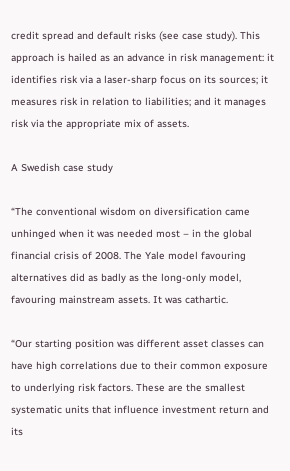credit spread and default risks (see case study). This approach is hailed as an advance in risk management: it identifies risk via a laser-sharp focus on its sources; it measures risk in relation to liabilities; and it manages risk via the appropriate mix of assets.

A Swedish case study

“The conventional wisdom on diversification came unhinged when it was needed most – in the global financial crisis of 2008. The Yale model favouring alternatives did as badly as the long-only model, favouring mainstream assets. It was cathartic.

“Our starting position was different asset classes can have high correlations due to their common exposure to underlying risk factors. These are the smallest systematic units that influence investment return and its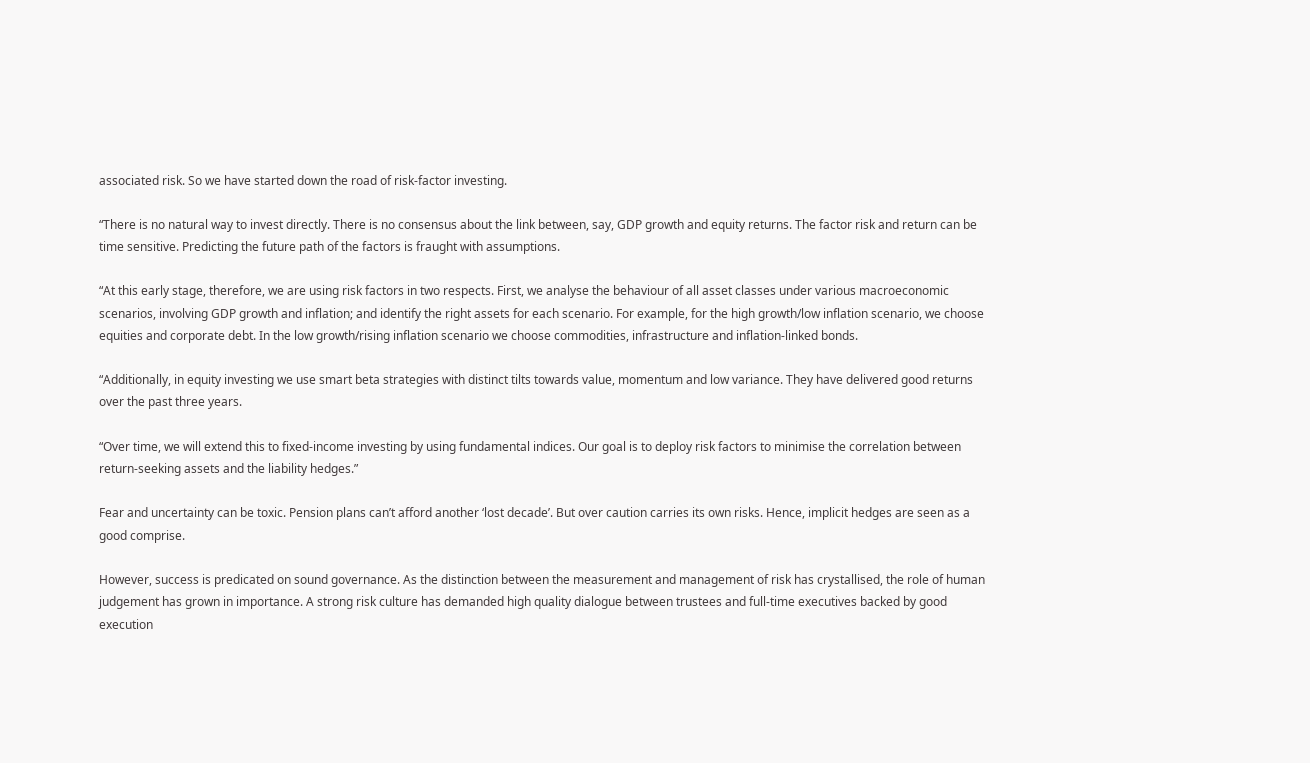associated risk. So we have started down the road of risk-factor investing.

“There is no natural way to invest directly. There is no consensus about the link between, say, GDP growth and equity returns. The factor risk and return can be time sensitive. Predicting the future path of the factors is fraught with assumptions.

“At this early stage, therefore, we are using risk factors in two respects. First, we analyse the behaviour of all asset classes under various macroeconomic scenarios, involving GDP growth and inflation; and identify the right assets for each scenario. For example, for the high growth/low inflation scenario, we choose equities and corporate debt. In the low growth/rising inflation scenario we choose commodities, infrastructure and inflation-linked bonds.

“Additionally, in equity investing we use smart beta strategies with distinct tilts towards value, momentum and low variance. They have delivered good returns over the past three years.

“Over time, we will extend this to fixed-income investing by using fundamental indices. Our goal is to deploy risk factors to minimise the correlation between return-seeking assets and the liability hedges.”

Fear and uncertainty can be toxic. Pension plans can’t afford another ‘lost decade’. But over caution carries its own risks. Hence, implicit hedges are seen as a good comprise.

However, success is predicated on sound governance. As the distinction between the measurement and management of risk has crystallised, the role of human judgement has grown in importance. A strong risk culture has demanded high quality dialogue between trustees and full-time executives backed by good execution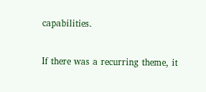capabilities.

If there was a recurring theme, it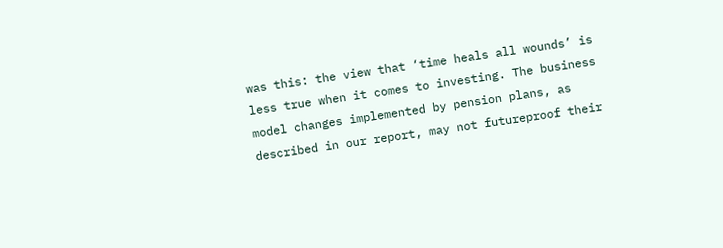was this: the view that ‘time heals all wounds’ is less true when it comes to investing. The business model changes implemented by pension plans, as described in our report, may not futureproof their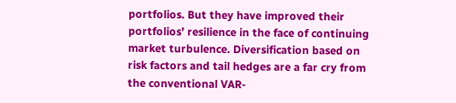portfolios. But they have improved their portfolios’ resilience in the face of continuing market turbulence. Diversification based on risk factors and tail hedges are a far cry from the conventional VAR-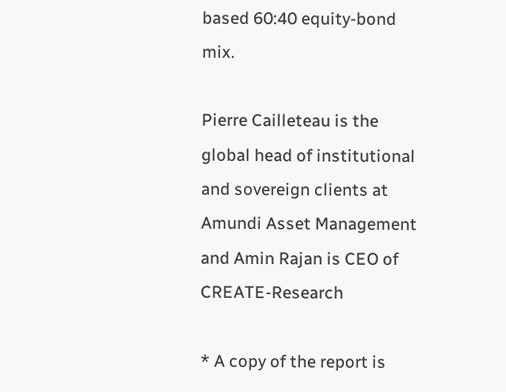based 60:40 equity-bond mix.

Pierre Cailleteau is the global head of institutional and sovereign clients at Amundi Asset Management and Amin Rajan is CEO of CREATE-Research

* A copy of the report is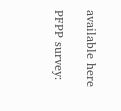available here

PFPP survey: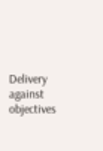Delivery against objectives